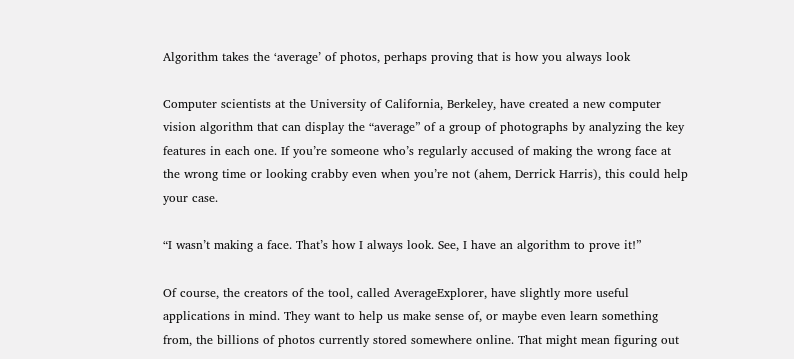Algorithm takes the ‘average’ of photos, perhaps proving that is how you always look

Computer scientists at the University of California, Berkeley, have created a new computer vision algorithm that can display the “average” of a group of photographs by analyzing the key features in each one. If you’re someone who’s regularly accused of making the wrong face at the wrong time or looking crabby even when you’re not (ahem, Derrick Harris), this could help your case.

“I wasn’t making a face. That’s how I always look. See, I have an algorithm to prove it!”

Of course, the creators of the tool, called AverageExplorer, have slightly more useful applications in mind. They want to help us make sense of, or maybe even learn something from, the billions of photos currently stored somewhere online. That might mean figuring out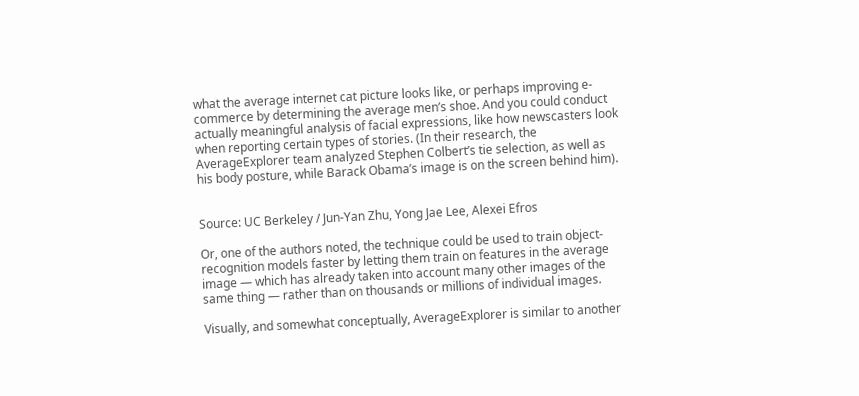what the average internet cat picture looks like, or perhaps improving e-commerce by determining the average men’s shoe. And you could conduct actually meaningful analysis of facial expressions, like how newscasters look when reporting certain types of stories. (In their research, the AverageExplorer team analyzed Stephen Colbert’s tie selection, as well as his body posture, while Barack Obama’s image is on the screen behind him).


Source: UC Berkeley / Jun-Yan Zhu, Yong Jae Lee, Alexei Efros

Or, one of the authors noted, the technique could be used to train object-recognition models faster by letting them train on features in the average image — which has already taken into account many other images of the same thing — rather than on thousands or millions of individual images.

Visually, and somewhat conceptually, AverageExplorer is similar to another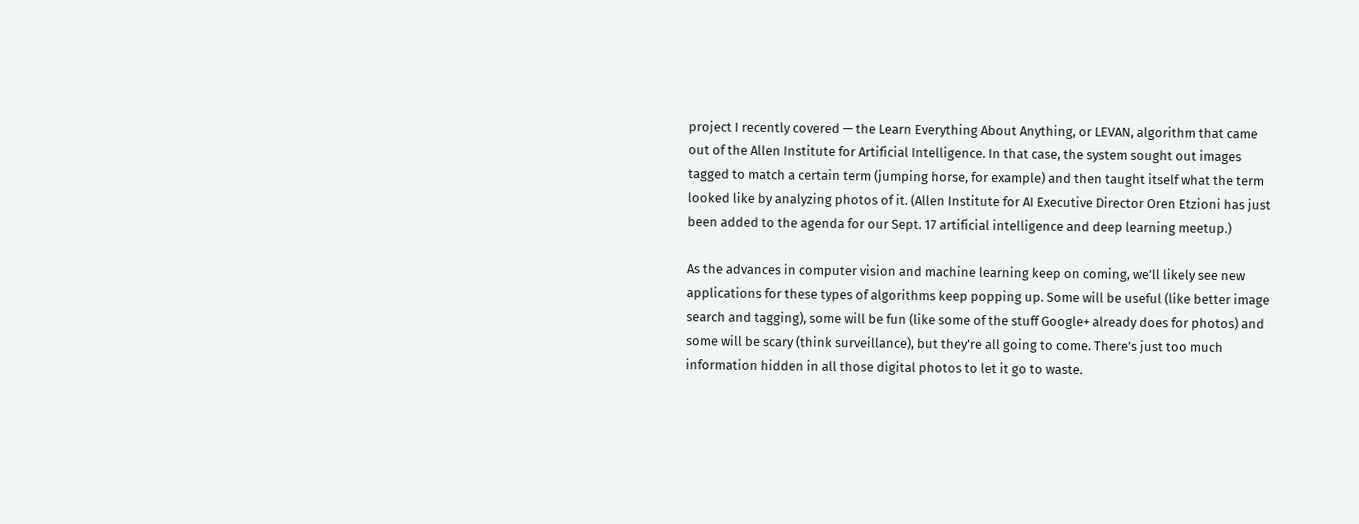project I recently covered — the Learn Everything About Anything, or LEVAN, algorithm that came out of the Allen Institute for Artificial Intelligence. In that case, the system sought out images tagged to match a certain term (jumping horse, for example) and then taught itself what the term looked like by analyzing photos of it. (Allen Institute for AI Executive Director Oren Etzioni has just been added to the agenda for our Sept. 17 artificial intelligence and deep learning meetup.)

As the advances in computer vision and machine learning keep on coming, we’ll likely see new applications for these types of algorithms keep popping up. Some will be useful (like better image search and tagging), some will be fun (like some of the stuff Google+ already does for photos) and some will be scary (think surveillance), but they’re all going to come. There’s just too much information hidden in all those digital photos to let it go to waste.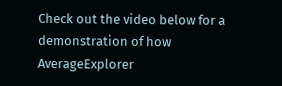Check out the video below for a demonstration of how AverageExplorer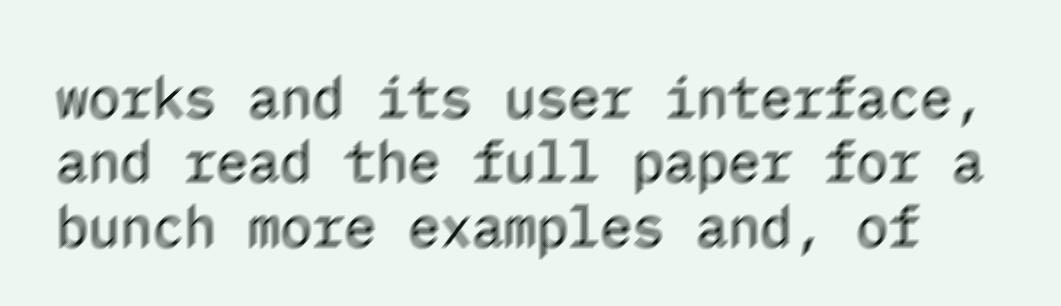works and its user interface, and read the full paper for a bunch more examples and, of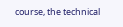course, the technical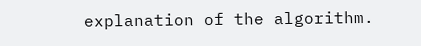explanation of the algorithm.